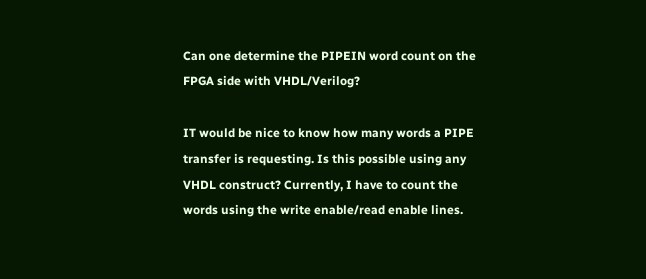Can one determine the PIPEIN word count on the FPGA side with VHDL/Verilog?

IT would be nice to know how many words a PIPE transfer is requesting. Is this possible using any VHDL construct? Currently, I have to count the words using the write enable/read enable lines.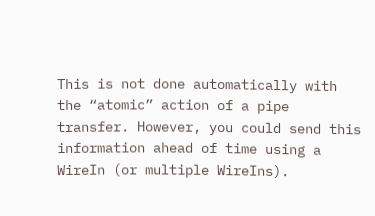This is not done automatically with the “atomic” action of a pipe transfer. However, you could send this information ahead of time using a WireIn (or multiple WireIns).